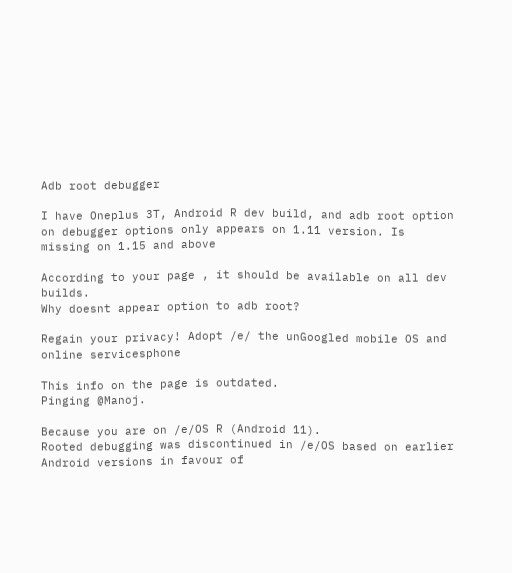Adb root debugger

I have Oneplus 3T, Android R dev build, and adb root option on debugger options only appears on 1.11 version. Is missing on 1.15 and above

According to your page , it should be available on all dev builds.
Why doesnt appear option to adb root?

Regain your privacy! Adopt /e/ the unGoogled mobile OS and online servicesphone

This info on the page is outdated.
Pinging @Manoj.

Because you are on /e/OS R (Android 11).
Rooted debugging was discontinued in /e/OS based on earlier Android versions in favour of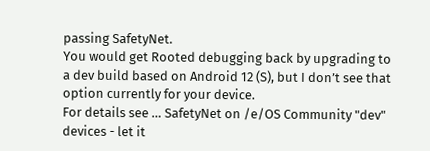passing SafetyNet.
You would get Rooted debugging back by upgrading to a dev build based on Android 12 (S), but I don’t see that option currently for your device.
For details see … SafetyNet on /e/OS Community "dev" devices - let it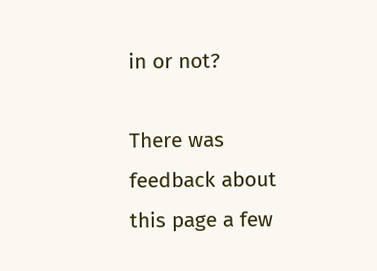in or not?

There was feedback about this page a few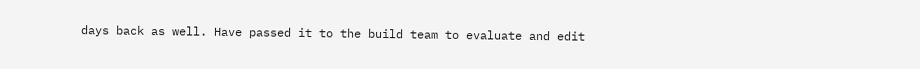days back as well. Have passed it to the build team to evaluate and edit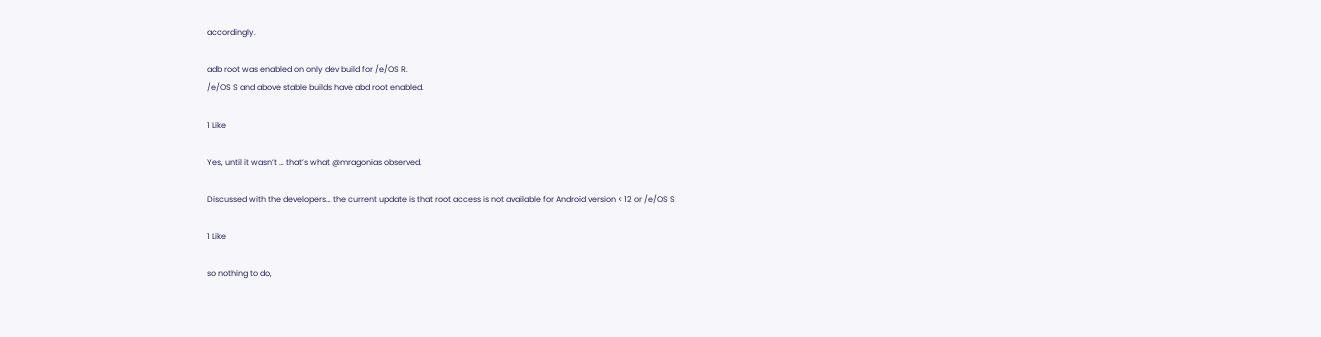accordingly.

adb root was enabled on only dev build for /e/OS R.
/e/OS S and above stable builds have abd root enabled.

1 Like

Yes, until it wasn’t … that’s what @mragonias observed.

Discussed with the developers… the current update is that root access is not available for Android version < 12 or /e/OS S

1 Like

so nothing to do,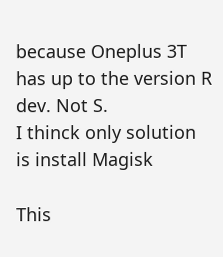because Oneplus 3T has up to the version R dev. Not S.
I thinck only solution is install Magisk

This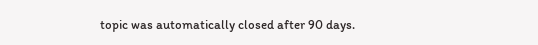topic was automatically closed after 90 days.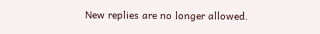New replies are no longer allowed.